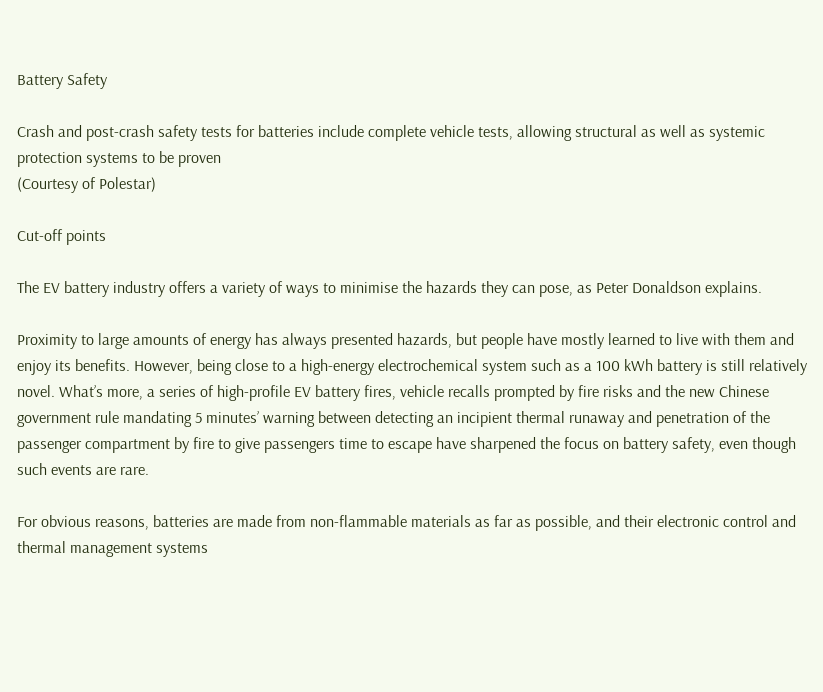Battery Safety

Crash and post-crash safety tests for batteries include complete vehicle tests, allowing structural as well as systemic protection systems to be proven
(Courtesy of Polestar)

Cut-off points

The EV battery industry offers a variety of ways to minimise the hazards they can pose, as Peter Donaldson explains.

Proximity to large amounts of energy has always presented hazards, but people have mostly learned to live with them and enjoy its benefits. However, being close to a high-energy electrochemical system such as a 100 kWh battery is still relatively novel. What’s more, a series of high-profile EV battery fires, vehicle recalls prompted by fire risks and the new Chinese government rule mandating 5 minutes’ warning between detecting an incipient thermal runaway and penetration of the passenger compartment by fire to give passengers time to escape have sharpened the focus on battery safety, even though such events are rare.

For obvious reasons, batteries are made from non-flammable materials as far as possible, and their electronic control and thermal management systems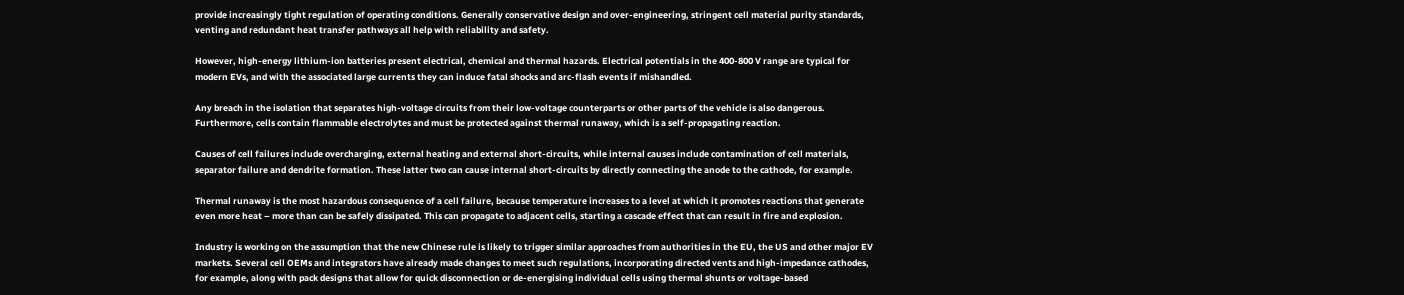provide increasingly tight regulation of operating conditions. Generally conservative design and over-engineering, stringent cell material purity standards, venting and redundant heat transfer pathways all help with reliability and safety.

However, high-energy lithium-ion batteries present electrical, chemical and thermal hazards. Electrical potentials in the 400-800 V range are typical for modern EVs, and with the associated large currents they can induce fatal shocks and arc-flash events if mishandled.

Any breach in the isolation that separates high-voltage circuits from their low-voltage counterparts or other parts of the vehicle is also dangerous. Furthermore, cells contain flammable electrolytes and must be protected against thermal runaway, which is a self-propagating reaction.

Causes of cell failures include overcharging, external heating and external short-circuits, while internal causes include contamination of cell materials, separator failure and dendrite formation. These latter two can cause internal short-circuits by directly connecting the anode to the cathode, for example.

Thermal runaway is the most hazardous consequence of a cell failure, because temperature increases to a level at which it promotes reactions that generate even more heat – more than can be safely dissipated. This can propagate to adjacent cells, starting a cascade effect that can result in fire and explosion.

Industry is working on the assumption that the new Chinese rule is likely to trigger similar approaches from authorities in the EU, the US and other major EV markets. Several cell OEMs and integrators have already made changes to meet such regulations, incorporating directed vents and high-impedance cathodes, for example, along with pack designs that allow for quick disconnection or de-energising individual cells using thermal shunts or voltage-based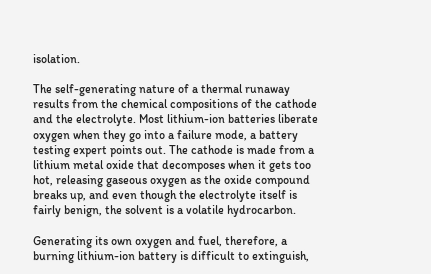isolation.

The self-generating nature of a thermal runaway results from the chemical compositions of the cathode and the electrolyte. Most lithium-ion batteries liberate oxygen when they go into a failure mode, a battery testing expert points out. The cathode is made from a lithium metal oxide that decomposes when it gets too hot, releasing gaseous oxygen as the oxide compound breaks up, and even though the electrolyte itself is fairly benign, the solvent is a volatile hydrocarbon.

Generating its own oxygen and fuel, therefore, a burning lithium-ion battery is difficult to extinguish,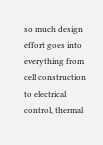so much design effort goes into everything from cell construction to electrical control, thermal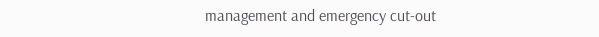management and emergency cut-out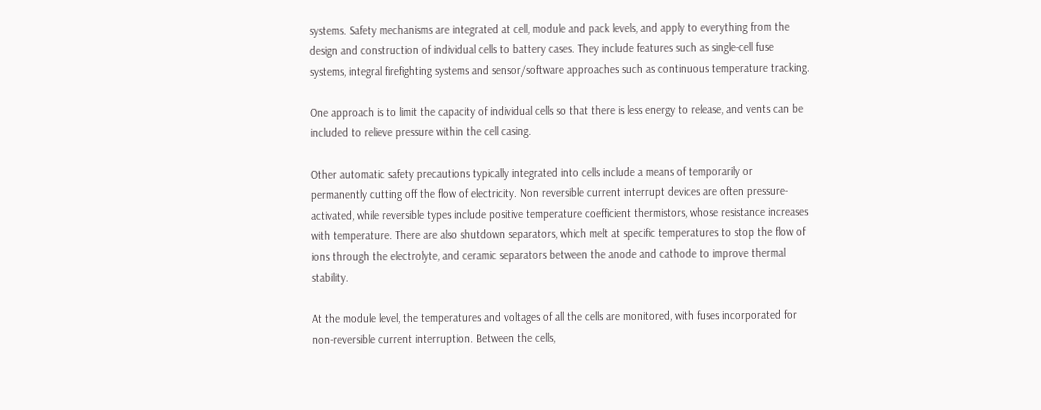systems. Safety mechanisms are integrated at cell, module and pack levels, and apply to everything from the design and construction of individual cells to battery cases. They include features such as single-cell fuse systems, integral firefighting systems and sensor/software approaches such as continuous temperature tracking.

One approach is to limit the capacity of individual cells so that there is less energy to release, and vents can be included to relieve pressure within the cell casing.

Other automatic safety precautions typically integrated into cells include a means of temporarily or permanently cutting off the flow of electricity. Non reversible current interrupt devices are often pressure-activated, while reversible types include positive temperature coefficient thermistors, whose resistance increases with temperature. There are also shutdown separators, which melt at specific temperatures to stop the flow of ions through the electrolyte, and ceramic separators between the anode and cathode to improve thermal stability.

At the module level, the temperatures and voltages of all the cells are monitored, with fuses incorporated for non-reversible current interruption. Between the cells,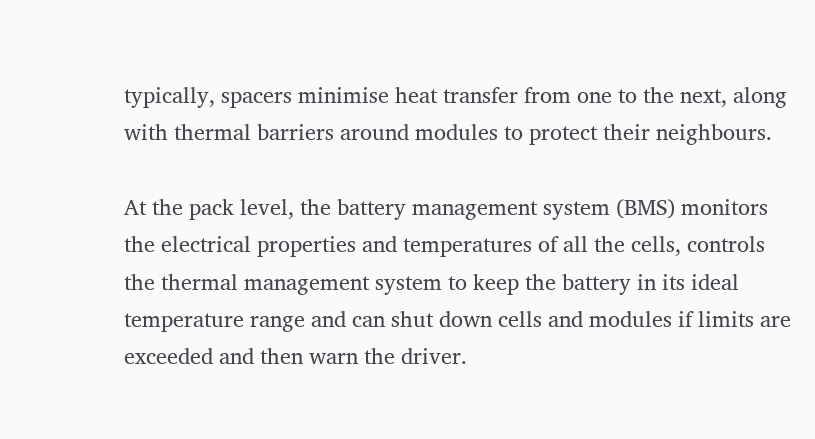typically, spacers minimise heat transfer from one to the next, along with thermal barriers around modules to protect their neighbours.

At the pack level, the battery management system (BMS) monitors the electrical properties and temperatures of all the cells, controls the thermal management system to keep the battery in its ideal temperature range and can shut down cells and modules if limits are exceeded and then warn the driver.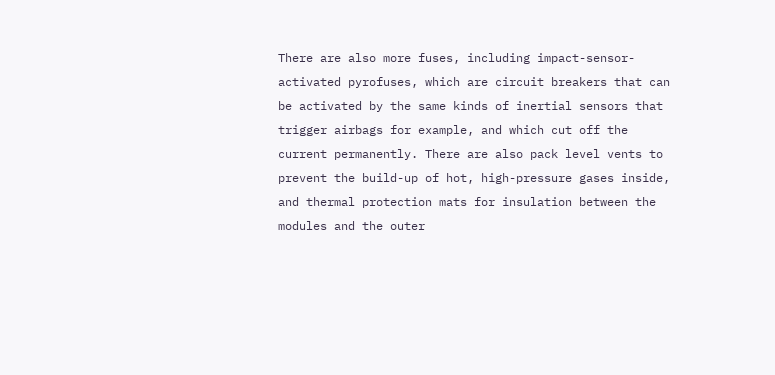There are also more fuses, including impact-sensor-activated pyrofuses, which are circuit breakers that can be activated by the same kinds of inertial sensors that trigger airbags for example, and which cut off the current permanently. There are also pack level vents to prevent the build-up of hot, high-pressure gases inside, and thermal protection mats for insulation between the modules and the outer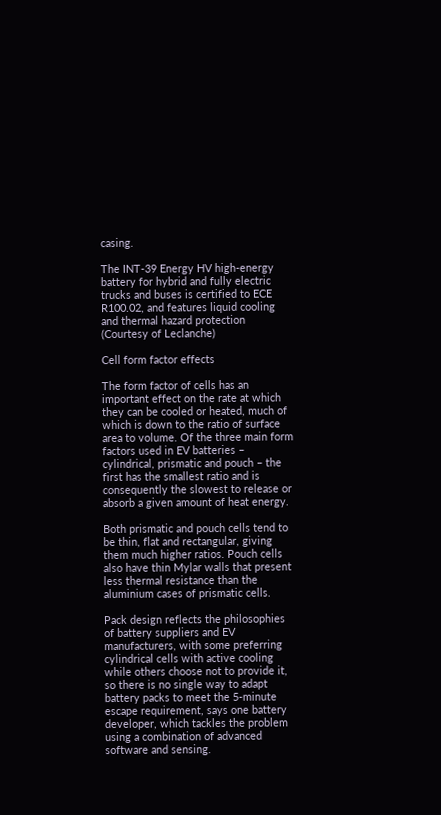casing.

The INT-39 Energy HV high-energy battery for hybrid and fully electric trucks and buses is certified to ECE R100.02, and features liquid cooling and thermal hazard protection
(Courtesy of Leclanche)

Cell form factor effects

The form factor of cells has an important effect on the rate at which they can be cooled or heated, much of which is down to the ratio of surface area to volume. Of the three main form factors used in EV batteries – cylindrical, prismatic and pouch – the first has the smallest ratio and is consequently the slowest to release or absorb a given amount of heat energy.

Both prismatic and pouch cells tend to be thin, flat and rectangular, giving them much higher ratios. Pouch cells also have thin Mylar walls that present less thermal resistance than the aluminium cases of prismatic cells.

Pack design reflects the philosophies of battery suppliers and EV manufacturers, with some preferring cylindrical cells with active cooling while others choose not to provide it, so there is no single way to adapt battery packs to meet the 5-minute escape requirement, says one battery developer, which tackles the problem using a combination of advanced software and sensing.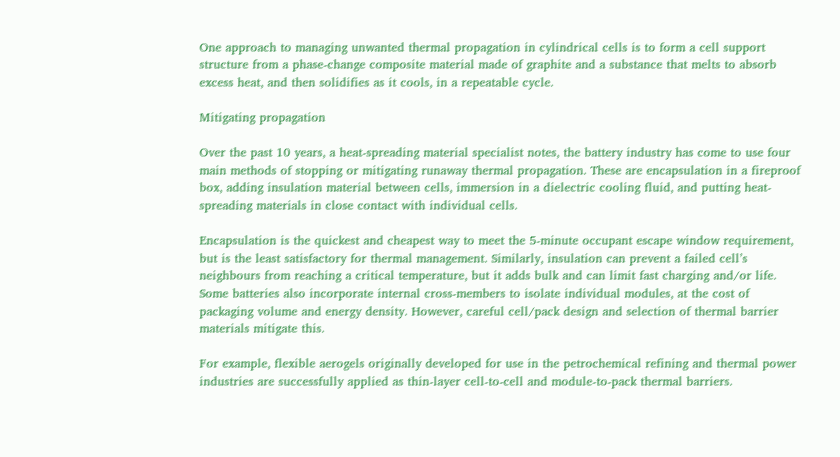One approach to managing unwanted thermal propagation in cylindrical cells is to form a cell support structure from a phase-change composite material made of graphite and a substance that melts to absorb excess heat, and then solidifies as it cools, in a repeatable cycle.

Mitigating propagation

Over the past 10 years, a heat-spreading material specialist notes, the battery industry has come to use four main methods of stopping or mitigating runaway thermal propagation. These are encapsulation in a fireproof box, adding insulation material between cells, immersion in a dielectric cooling fluid, and putting heat-spreading materials in close contact with individual cells.

Encapsulation is the quickest and cheapest way to meet the 5-minute occupant escape window requirement, but is the least satisfactory for thermal management. Similarly, insulation can prevent a failed cell’s neighbours from reaching a critical temperature, but it adds bulk and can limit fast charging and/or life. Some batteries also incorporate internal cross-members to isolate individual modules, at the cost of packaging volume and energy density. However, careful cell/pack design and selection of thermal barrier materials mitigate this.

For example, flexible aerogels originally developed for use in the petrochemical refining and thermal power industries are successfully applied as thin-layer cell-to-cell and module-to-pack thermal barriers.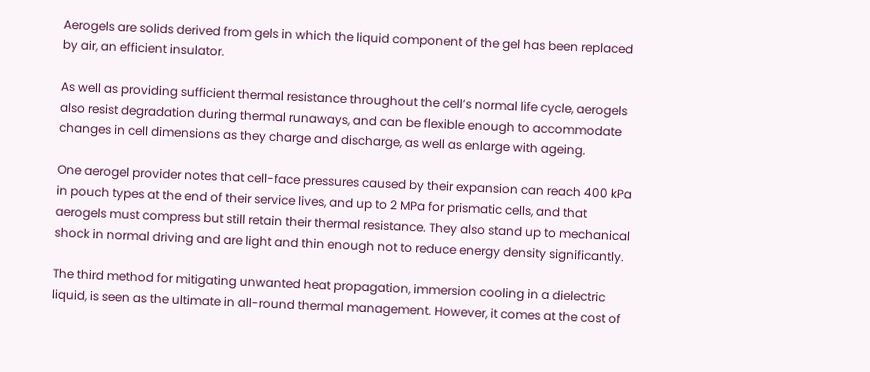Aerogels are solids derived from gels in which the liquid component of the gel has been replaced by air, an efficient insulator.

As well as providing sufficient thermal resistance throughout the cell’s normal life cycle, aerogels also resist degradation during thermal runaways, and can be flexible enough to accommodate changes in cell dimensions as they charge and discharge, as well as enlarge with ageing.

One aerogel provider notes that cell-face pressures caused by their expansion can reach 400 kPa in pouch types at the end of their service lives, and up to 2 MPa for prismatic cells, and that aerogels must compress but still retain their thermal resistance. They also stand up to mechanical shock in normal driving and are light and thin enough not to reduce energy density significantly.

The third method for mitigating unwanted heat propagation, immersion cooling in a dielectric liquid, is seen as the ultimate in all-round thermal management. However, it comes at the cost of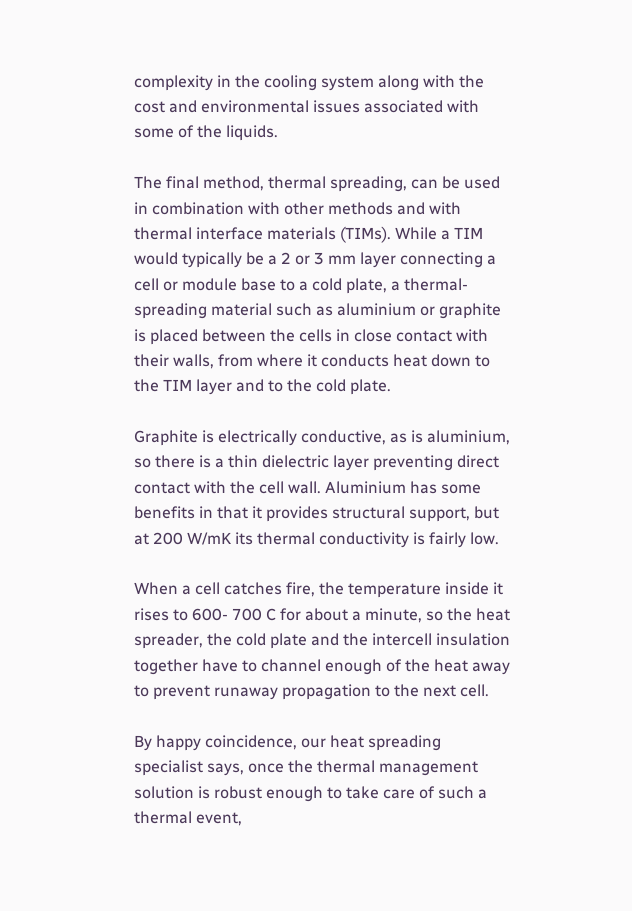complexity in the cooling system along with the cost and environmental issues associated with some of the liquids.

The final method, thermal spreading, can be used in combination with other methods and with thermal interface materials (TIMs). While a TIM would typically be a 2 or 3 mm layer connecting a cell or module base to a cold plate, a thermal-spreading material such as aluminium or graphite is placed between the cells in close contact with their walls, from where it conducts heat down to the TIM layer and to the cold plate.

Graphite is electrically conductive, as is aluminium, so there is a thin dielectric layer preventing direct contact with the cell wall. Aluminium has some benefits in that it provides structural support, but at 200 W/mK its thermal conductivity is fairly low.

When a cell catches fire, the temperature inside it rises to 600- 700 C for about a minute, so the heat spreader, the cold plate and the intercell insulation together have to channel enough of the heat away to prevent runaway propagation to the next cell.

By happy coincidence, our heat spreading specialist says, once the thermal management solution is robust enough to take care of such a thermal event,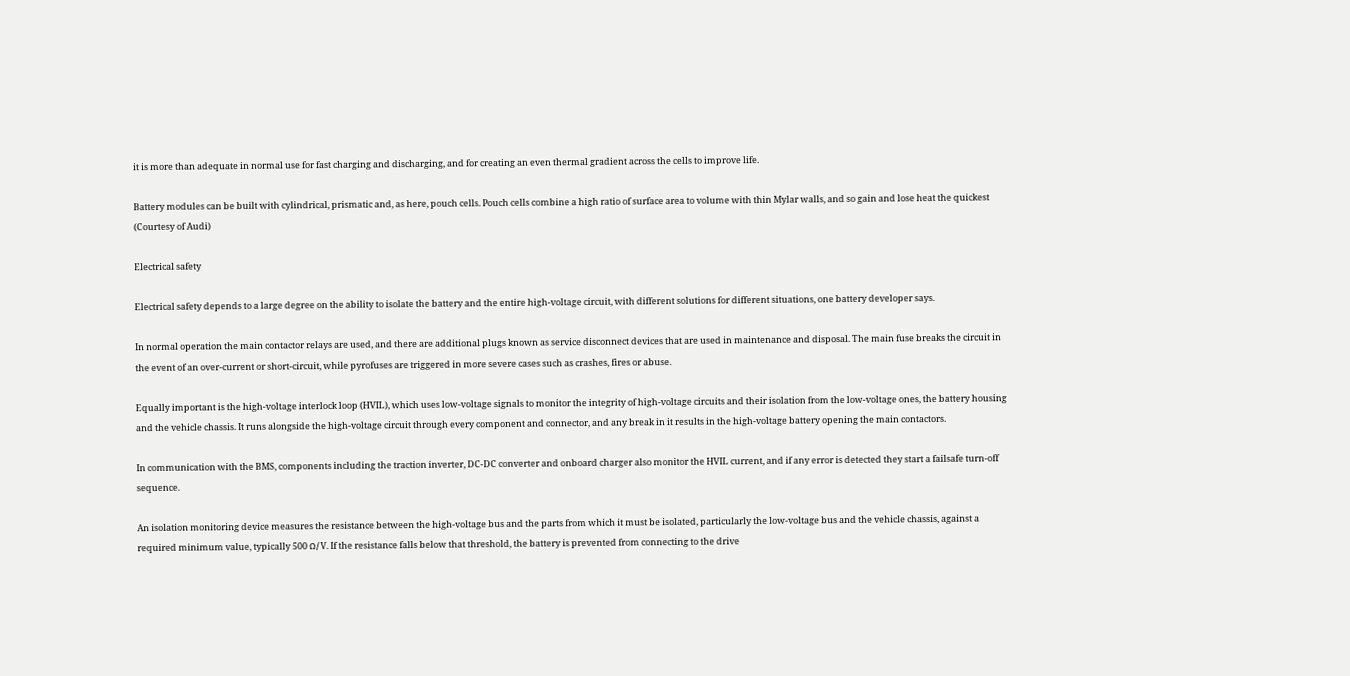it is more than adequate in normal use for fast charging and discharging, and for creating an even thermal gradient across the cells to improve life.

Battery modules can be built with cylindrical, prismatic and, as here, pouch cells. Pouch cells combine a high ratio of surface area to volume with thin Mylar walls, and so gain and lose heat the quickest
(Courtesy of Audi)

Electrical safety

Electrical safety depends to a large degree on the ability to isolate the battery and the entire high-voltage circuit, with different solutions for different situations, one battery developer says.

In normal operation the main contactor relays are used, and there are additional plugs known as service disconnect devices that are used in maintenance and disposal. The main fuse breaks the circuit in the event of an over-current or short-circuit, while pyrofuses are triggered in more severe cases such as crashes, fires or abuse.

Equally important is the high-voltage interlock loop (HVIL), which uses low-voltage signals to monitor the integrity of high-voltage circuits and their isolation from the low-voltage ones, the battery housing and the vehicle chassis. It runs alongside the high-voltage circuit through every component and connector, and any break in it results in the high-voltage battery opening the main contactors.

In communication with the BMS, components including the traction inverter, DC-DC converter and onboard charger also monitor the HVIL current, and if any error is detected they start a failsafe turn-off sequence.

An isolation monitoring device measures the resistance between the high-voltage bus and the parts from which it must be isolated, particularly the low-voltage bus and the vehicle chassis, against a required minimum value, typically 500 Ω/V. If the resistance falls below that threshold, the battery is prevented from connecting to the drive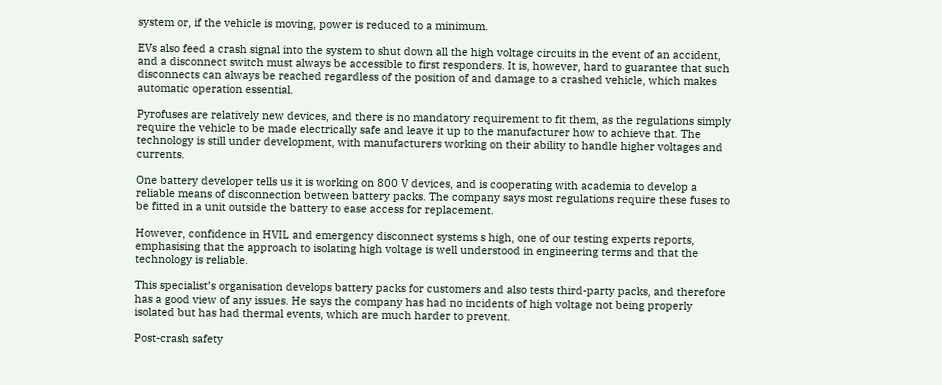system or, if the vehicle is moving, power is reduced to a minimum.

EVs also feed a crash signal into the system to shut down all the high voltage circuits in the event of an accident, and a disconnect switch must always be accessible to first responders. It is, however, hard to guarantee that such disconnects can always be reached regardless of the position of and damage to a crashed vehicle, which makes automatic operation essential.

Pyrofuses are relatively new devices, and there is no mandatory requirement to fit them, as the regulations simply require the vehicle to be made electrically safe and leave it up to the manufacturer how to achieve that. The technology is still under development, with manufacturers working on their ability to handle higher voltages and currents.

One battery developer tells us it is working on 800 V devices, and is cooperating with academia to develop a reliable means of disconnection between battery packs. The company says most regulations require these fuses to be fitted in a unit outside the battery to ease access for replacement.

However, confidence in HVIL and emergency disconnect systems s high, one of our testing experts reports, emphasising that the approach to isolating high voltage is well understood in engineering terms and that the technology is reliable.

This specialist’s organisation develops battery packs for customers and also tests third-party packs, and therefore has a good view of any issues. He says the company has had no incidents of high voltage not being properly isolated but has had thermal events, which are much harder to prevent.

Post-crash safety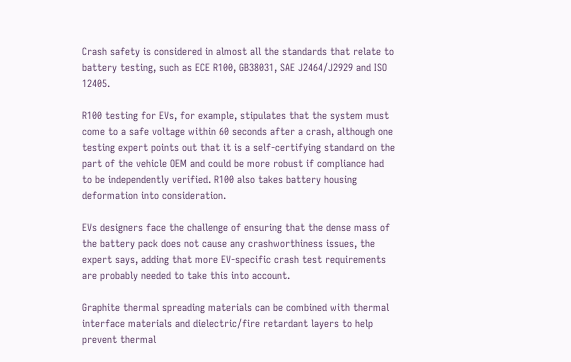Crash safety is considered in almost all the standards that relate to battery testing, such as ECE R100, GB38031, SAE J2464/J2929 and ISO 12405.

R100 testing for EVs, for example, stipulates that the system must come to a safe voltage within 60 seconds after a crash, although one testing expert points out that it is a self-certifying standard on the part of the vehicle OEM and could be more robust if compliance had to be independently verified. R100 also takes battery housing deformation into consideration.

EVs designers face the challenge of ensuring that the dense mass of the battery pack does not cause any crashworthiness issues, the expert says, adding that more EV-specific crash test requirements are probably needed to take this into account.

Graphite thermal spreading materials can be combined with thermal interface materials and dielectric/fire retardant layers to help prevent thermal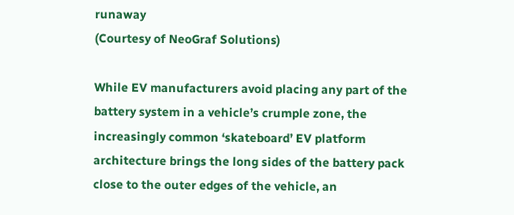runaway
(Courtesy of NeoGraf Solutions)

While EV manufacturers avoid placing any part of the battery system in a vehicle’s crumple zone, the increasingly common ‘skateboard’ EV platform architecture brings the long sides of the battery pack close to the outer edges of the vehicle, an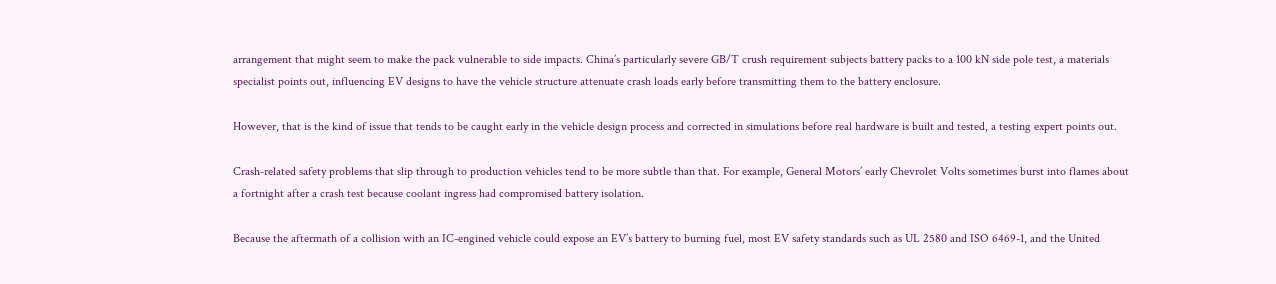arrangement that might seem to make the pack vulnerable to side impacts. China’s particularly severe GB/T crush requirement subjects battery packs to a 100 kN side pole test, a materials specialist points out, influencing EV designs to have the vehicle structure attenuate crash loads early before transmitting them to the battery enclosure.

However, that is the kind of issue that tends to be caught early in the vehicle design process and corrected in simulations before real hardware is built and tested, a testing expert points out.

Crash-related safety problems that slip through to production vehicles tend to be more subtle than that. For example, General Motors’ early Chevrolet Volts sometimes burst into flames about a fortnight after a crash test because coolant ingress had compromised battery isolation.

Because the aftermath of a collision with an IC-engined vehicle could expose an EV’s battery to burning fuel, most EV safety standards such as UL 2580 and ISO 6469-1, and the United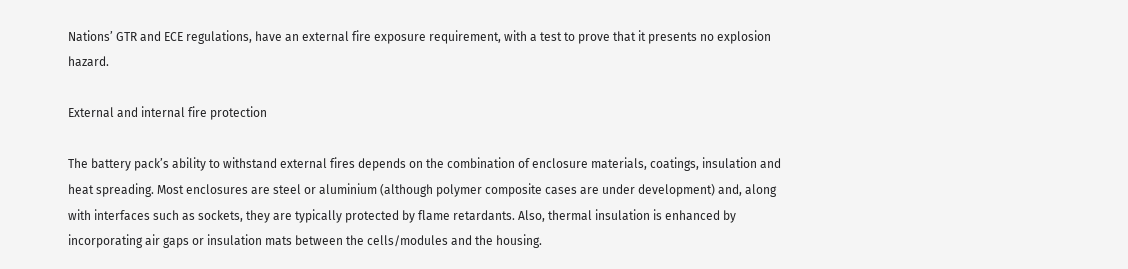Nations’ GTR and ECE regulations, have an external fire exposure requirement, with a test to prove that it presents no explosion hazard.

External and internal fire protection

The battery pack’s ability to withstand external fires depends on the combination of enclosure materials, coatings, insulation and heat spreading. Most enclosures are steel or aluminium (although polymer composite cases are under development) and, along with interfaces such as sockets, they are typically protected by flame retardants. Also, thermal insulation is enhanced by incorporating air gaps or insulation mats between the cells/modules and the housing.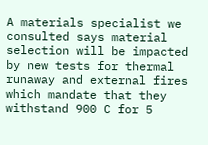A materials specialist we consulted says material selection will be impacted by new tests for thermal runaway and external fires which mandate that they withstand 900 C for 5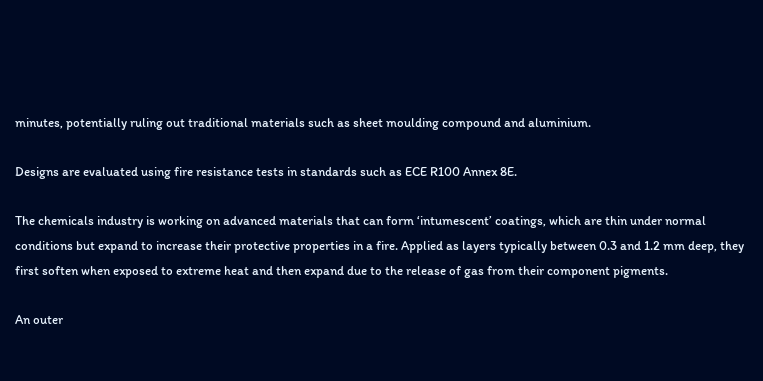minutes, potentially ruling out traditional materials such as sheet moulding compound and aluminium.

Designs are evaluated using fire resistance tests in standards such as ECE R100 Annex 8E.

The chemicals industry is working on advanced materials that can form ‘intumescent’ coatings, which are thin under normal conditions but expand to increase their protective properties in a fire. Applied as layers typically between 0.3 and 1.2 mm deep, they first soften when exposed to extreme heat and then expand due to the release of gas from their component pigments.

An outer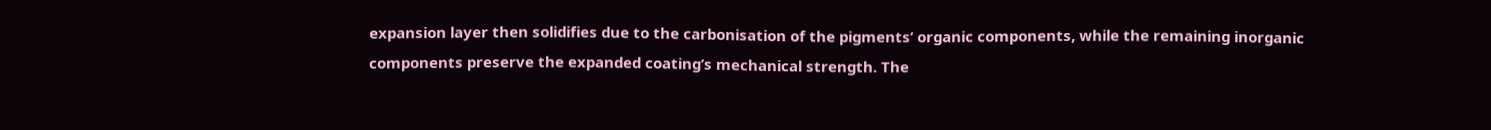expansion layer then solidifies due to the carbonisation of the pigments’ organic components, while the remaining inorganic components preserve the expanded coating’s mechanical strength. The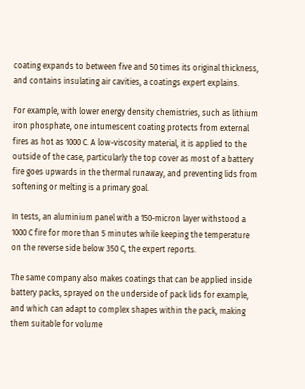coating expands to between five and 50 times its original thickness, and contains insulating air cavities, a coatings expert explains.

For example, with lower energy density chemistries, such as lithium iron phosphate, one intumescent coating protects from external fires as hot as 1000 C. A low-viscosity material, it is applied to the outside of the case, particularly the top cover as most of a battery fire goes upwards in the thermal runaway, and preventing lids from softening or melting is a primary goal.

In tests, an aluminium panel with a 150-micron layer withstood a 1000 C fire for more than 5 minutes while keeping the temperature on the reverse side below 350 C, the expert reports.

The same company also makes coatings that can be applied inside battery packs, sprayed on the underside of pack lids for example, and which can adapt to complex shapes within the pack, making them suitable for volume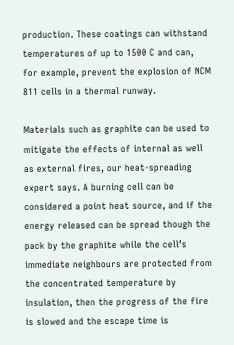production. These coatings can withstand temperatures of up to 1500 C and can, for example, prevent the explosion of NCM 811 cells in a thermal runway.

Materials such as graphite can be used to mitigate the effects of internal as well as external fires, our heat-spreading expert says. A burning cell can be considered a point heat source, and if the energy released can be spread though the pack by the graphite while the cell’s immediate neighbours are protected from the concentrated temperature by insulation, then the progress of the fire is slowed and the escape time is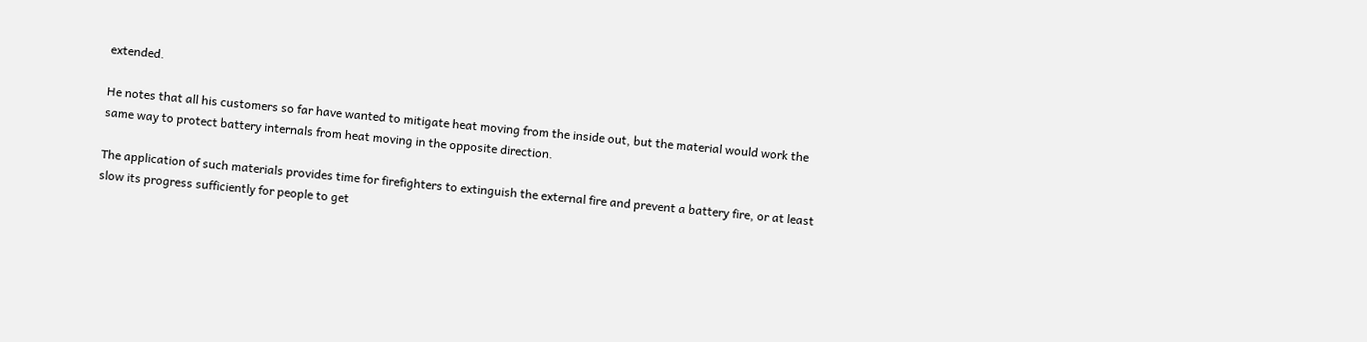extended.

He notes that all his customers so far have wanted to mitigate heat moving from the inside out, but the material would work the same way to protect battery internals from heat moving in the opposite direction.

The application of such materials provides time for firefighters to extinguish the external fire and prevent a battery fire, or at least slow its progress sufficiently for people to get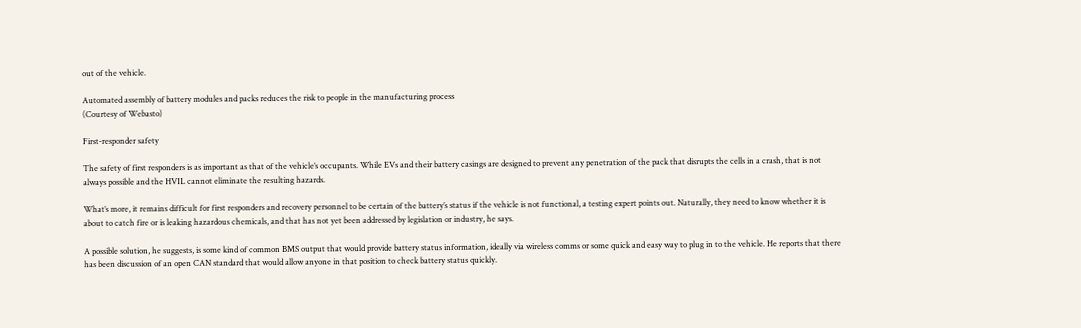out of the vehicle.

Automated assembly of battery modules and packs reduces the risk to people in the manufacturing process
(Courtesy of Webasto)

First-responder safety

The safety of first responders is as important as that of the vehicle’s occupants. While EVs and their battery casings are designed to prevent any penetration of the pack that disrupts the cells in a crash, that is not always possible and the HVIL cannot eliminate the resulting hazards.

What’s more, it remains difficult for first responders and recovery personnel to be certain of the battery’s status if the vehicle is not functional, a testing expert points out. Naturally, they need to know whether it is about to catch fire or is leaking hazardous chemicals, and that has not yet been addressed by legislation or industry, he says.

A possible solution, he suggests, is some kind of common BMS output that would provide battery status information, ideally via wireless comms or some quick and easy way to plug in to the vehicle. He reports that there has been discussion of an open CAN standard that would allow anyone in that position to check battery status quickly.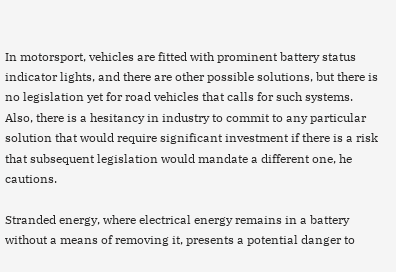In motorsport, vehicles are fitted with prominent battery status indicator lights, and there are other possible solutions, but there is no legislation yet for road vehicles that calls for such systems. Also, there is a hesitancy in industry to commit to any particular solution that would require significant investment if there is a risk that subsequent legislation would mandate a different one, he cautions.

Stranded energy, where electrical energy remains in a battery without a means of removing it, presents a potential danger to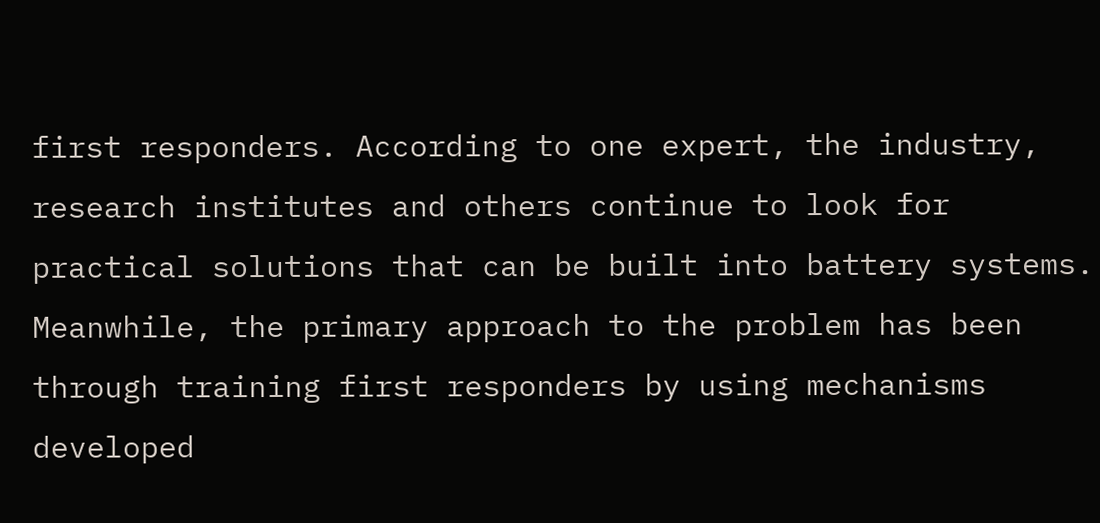first responders. According to one expert, the industry, research institutes and others continue to look for practical solutions that can be built into battery systems. Meanwhile, the primary approach to the problem has been through training first responders by using mechanisms developed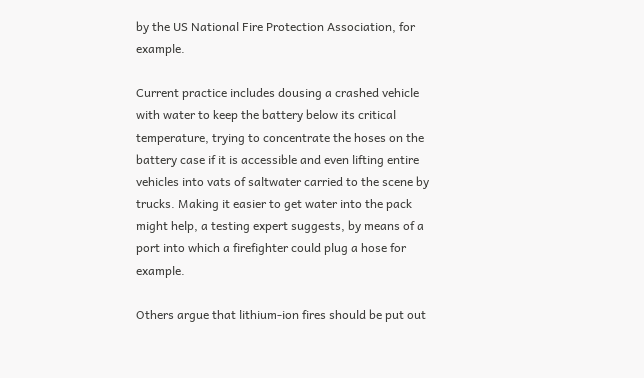by the US National Fire Protection Association, for example.

Current practice includes dousing a crashed vehicle with water to keep the battery below its critical temperature, trying to concentrate the hoses on the battery case if it is accessible and even lifting entire vehicles into vats of saltwater carried to the scene by trucks. Making it easier to get water into the pack might help, a testing expert suggests, by means of a port into which a firefighter could plug a hose for example.

Others argue that lithium-ion fires should be put out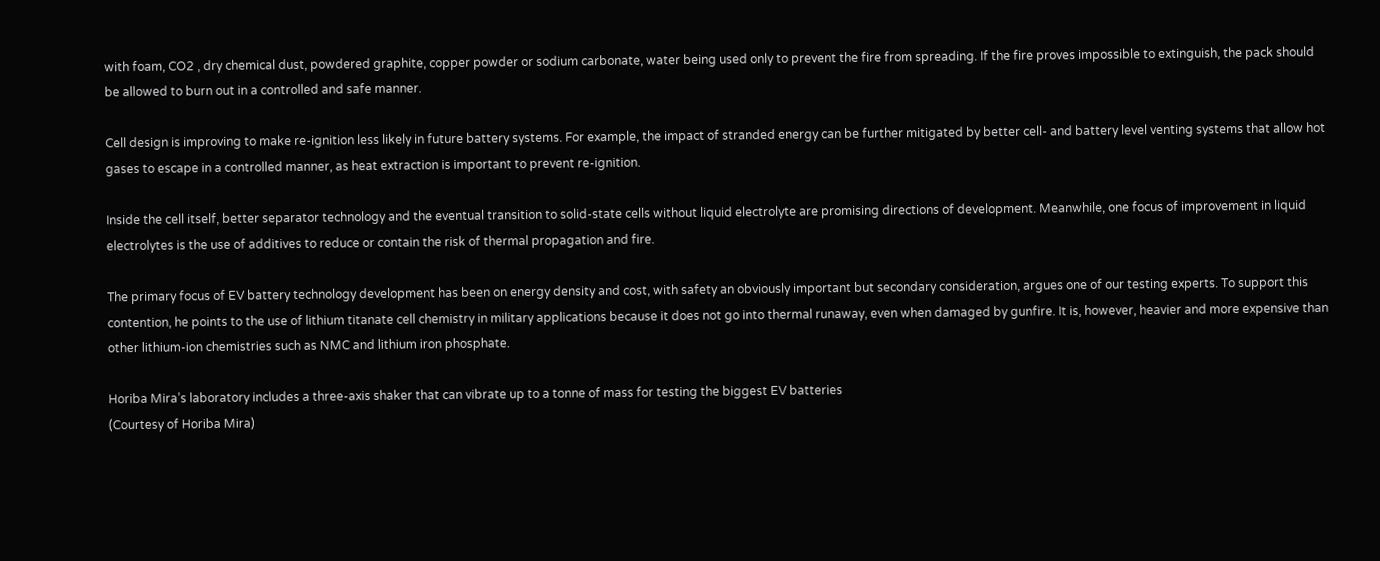with foam, CO2 , dry chemical dust, powdered graphite, copper powder or sodium carbonate, water being used only to prevent the fire from spreading. If the fire proves impossible to extinguish, the pack should be allowed to burn out in a controlled and safe manner.

Cell design is improving to make re-ignition less likely in future battery systems. For example, the impact of stranded energy can be further mitigated by better cell- and battery level venting systems that allow hot gases to escape in a controlled manner, as heat extraction is important to prevent re-ignition.

Inside the cell itself, better separator technology and the eventual transition to solid-state cells without liquid electrolyte are promising directions of development. Meanwhile, one focus of improvement in liquid electrolytes is the use of additives to reduce or contain the risk of thermal propagation and fire.

The primary focus of EV battery technology development has been on energy density and cost, with safety an obviously important but secondary consideration, argues one of our testing experts. To support this contention, he points to the use of lithium titanate cell chemistry in military applications because it does not go into thermal runaway, even when damaged by gunfire. It is, however, heavier and more expensive than other lithium-ion chemistries such as NMC and lithium iron phosphate.

Horiba Mira’s laboratory includes a three-axis shaker that can vibrate up to a tonne of mass for testing the biggest EV batteries
(Courtesy of Horiba Mira)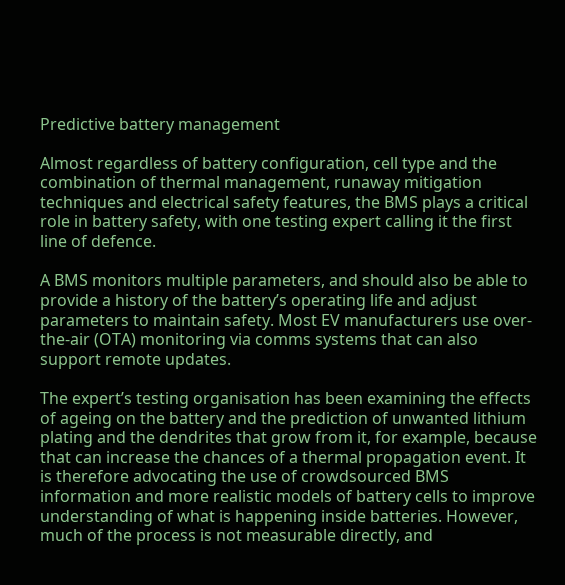Predictive battery management

Almost regardless of battery configuration, cell type and the combination of thermal management, runaway mitigation techniques and electrical safety features, the BMS plays a critical role in battery safety, with one testing expert calling it the first line of defence.

A BMS monitors multiple parameters, and should also be able to provide a history of the battery’s operating life and adjust parameters to maintain safety. Most EV manufacturers use over-the-air (OTA) monitoring via comms systems that can also support remote updates.

The expert’s testing organisation has been examining the effects of ageing on the battery and the prediction of unwanted lithium plating and the dendrites that grow from it, for example, because that can increase the chances of a thermal propagation event. It is therefore advocating the use of crowdsourced BMS information and more realistic models of battery cells to improve understanding of what is happening inside batteries. However, much of the process is not measurable directly, and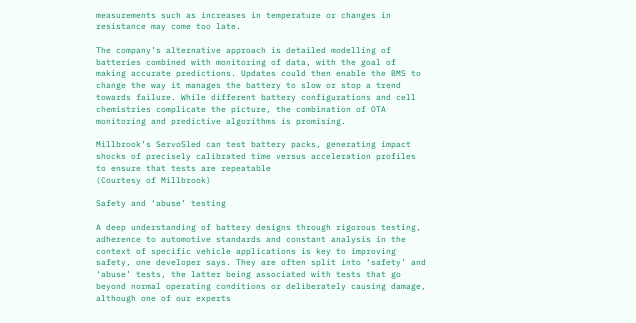measurements such as increases in temperature or changes in resistance may come too late.

The company’s alternative approach is detailed modelling of batteries combined with monitoring of data, with the goal of making accurate predictions. Updates could then enable the BMS to change the way it manages the battery to slow or stop a trend towards failure. While different battery configurations and cell chemistries complicate the picture, the combination of OTA monitoring and predictive algorithms is promising.

Millbrook’s ServoSled can test battery packs, generating impact shocks of precisely calibrated time versus acceleration profiles to ensure that tests are repeatable
(Courtesy of Millbrook)

Safety and ‘abuse’ testing

A deep understanding of battery designs through rigorous testing, adherence to automotive standards and constant analysis in the context of specific vehicle applications is key to improving safety, one developer says. They are often split into ‘safety’ and ‘abuse’ tests, the latter being associated with tests that go beyond normal operating conditions or deliberately causing damage, although one of our experts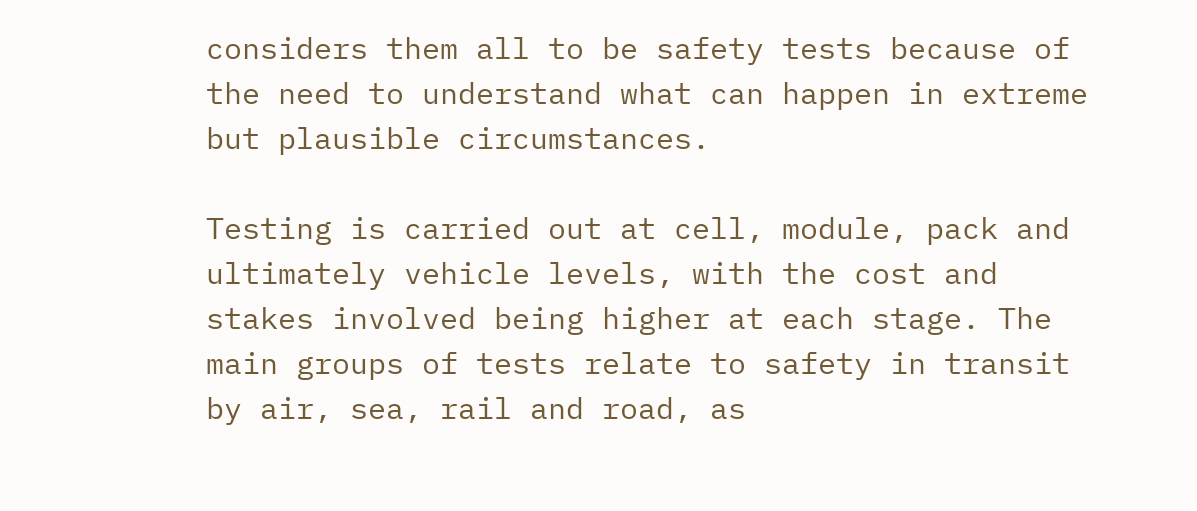considers them all to be safety tests because of the need to understand what can happen in extreme but plausible circumstances.

Testing is carried out at cell, module, pack and ultimately vehicle levels, with the cost and stakes involved being higher at each stage. The main groups of tests relate to safety in transit by air, sea, rail and road, as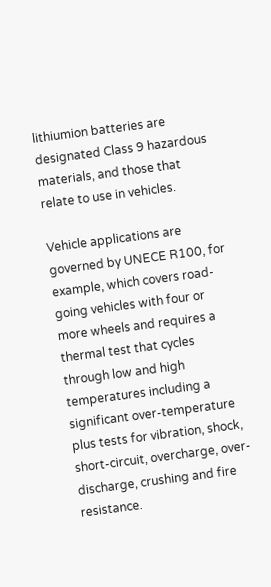lithiumion batteries are designated Class 9 hazardous materials, and those that relate to use in vehicles.

Vehicle applications are governed by UNECE R100, for example, which covers road-going vehicles with four or more wheels and requires a thermal test that cycles through low and high temperatures including a significant over-temperature plus tests for vibration, shock, short-circuit, overcharge, over-discharge, crushing and fire resistance.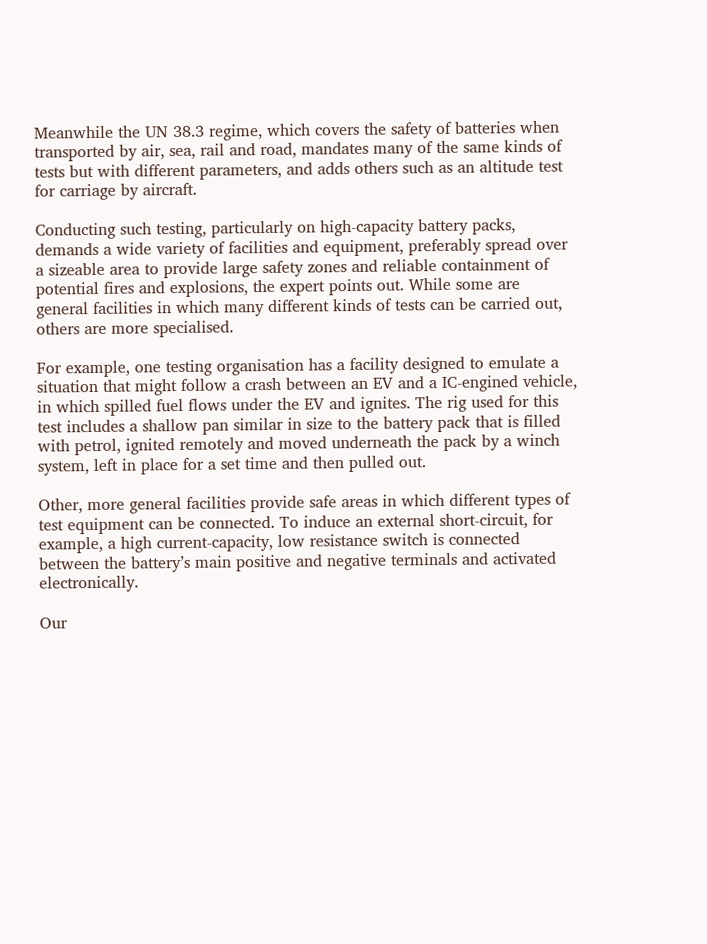Meanwhile the UN 38.3 regime, which covers the safety of batteries when transported by air, sea, rail and road, mandates many of the same kinds of tests but with different parameters, and adds others such as an altitude test for carriage by aircraft.

Conducting such testing, particularly on high-capacity battery packs, demands a wide variety of facilities and equipment, preferably spread over a sizeable area to provide large safety zones and reliable containment of potential fires and explosions, the expert points out. While some are general facilities in which many different kinds of tests can be carried out, others are more specialised.

For example, one testing organisation has a facility designed to emulate a situation that might follow a crash between an EV and a IC-engined vehicle, in which spilled fuel flows under the EV and ignites. The rig used for this test includes a shallow pan similar in size to the battery pack that is filled with petrol, ignited remotely and moved underneath the pack by a winch system, left in place for a set time and then pulled out.

Other, more general facilities provide safe areas in which different types of test equipment can be connected. To induce an external short-circuit, for example, a high current-capacity, low resistance switch is connected between the battery’s main positive and negative terminals and activated electronically.

Our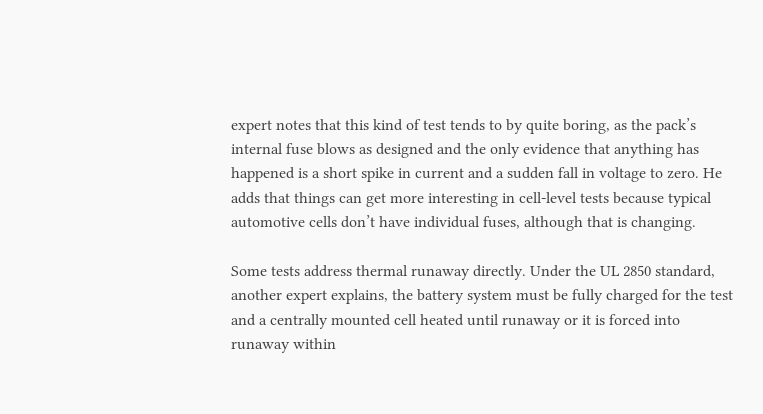expert notes that this kind of test tends to by quite boring, as the pack’s internal fuse blows as designed and the only evidence that anything has happened is a short spike in current and a sudden fall in voltage to zero. He adds that things can get more interesting in cell-level tests because typical automotive cells don’t have individual fuses, although that is changing.

Some tests address thermal runaway directly. Under the UL 2850 standard, another expert explains, the battery system must be fully charged for the test and a centrally mounted cell heated until runaway or it is forced into runaway within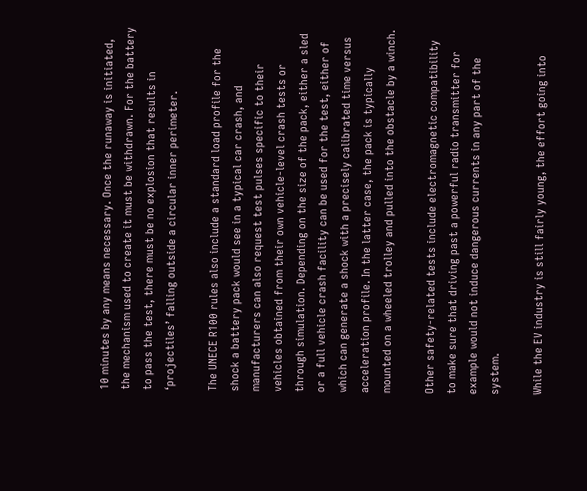10 minutes by any means necessary. Once the runaway is initiated, the mechanism used to create it must be withdrawn. For the battery to pass the test, there must be no explosion that results in ‘projectiles’ falling outside a circular inner perimeter.

The UNECE R100 rules also include a standard load profile for the shock a battery pack would see in a typical car crash, and manufacturers can also request test pulses specific to their vehicles obtained from their own vehicle-level crash tests or through simulation. Depending on the size of the pack, either a sled or a full vehicle crash facility can be used for the test, either of which can generate a shock with a precisely calibrated time versus acceleration profile. In the latter case, the pack is typically mounted on a wheeled trolley and pulled into the obstacle by a winch.

Other safety-related tests include electromagnetic compatibility to make sure that driving past a powerful radio transmitter for example would not induce dangerous currents in any part of the system.

While the EV industry is still fairly young, the effort going into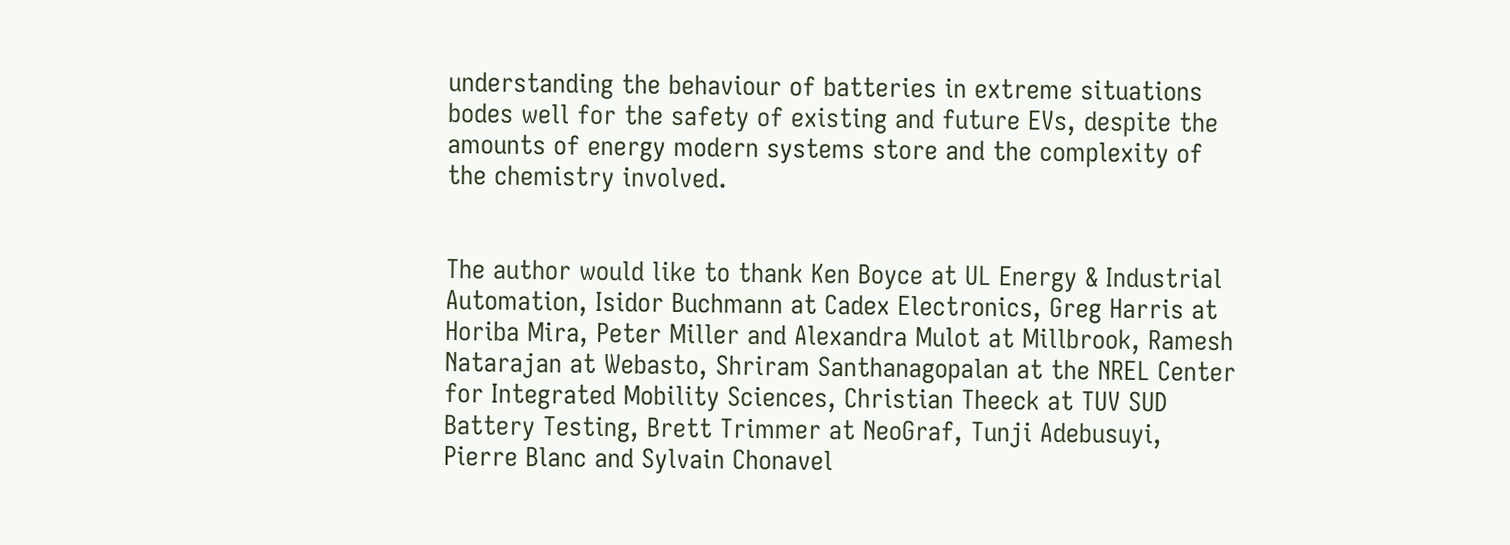understanding the behaviour of batteries in extreme situations bodes well for the safety of existing and future EVs, despite the amounts of energy modern systems store and the complexity of the chemistry involved.


The author would like to thank Ken Boyce at UL Energy & Industrial Automation, Isidor Buchmann at Cadex Electronics, Greg Harris at Horiba Mira, Peter Miller and Alexandra Mulot at Millbrook, Ramesh Natarajan at Webasto, Shriram Santhanagopalan at the NREL Center for Integrated Mobility Sciences, Christian Theeck at TUV SUD Battery Testing, Brett Trimmer at NeoGraf, Tunji Adebusuyi, Pierre Blanc and Sylvain Chonavel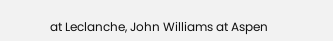at Leclanche, John Williams at Aspen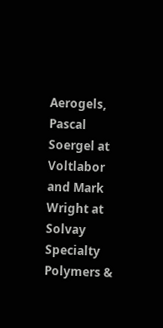Aerogels, Pascal Soergel at Voltlabor and Mark Wright at Solvay Specialty Polymers &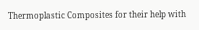Thermoplastic Composites for their help with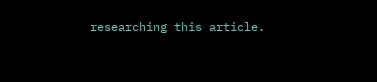researching this article.